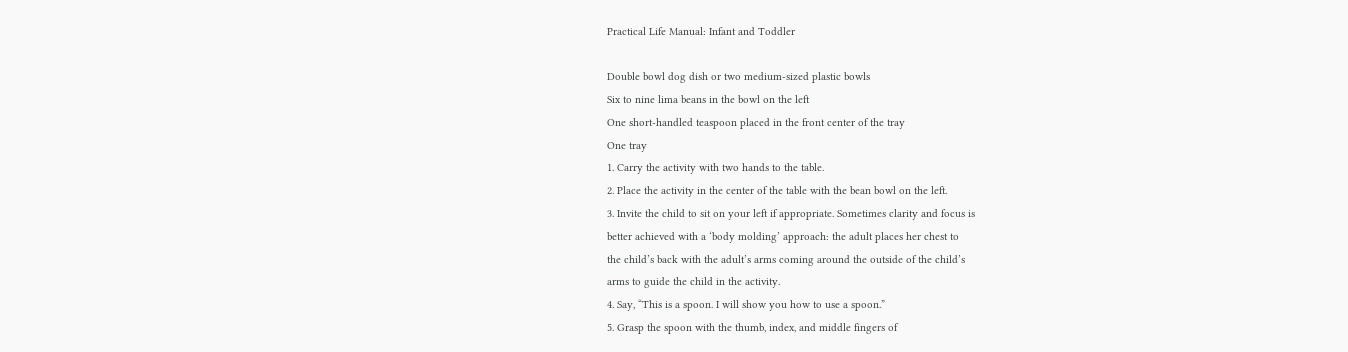Practical Life Manual: Infant and Toddler

Double bowl dog dish or two medium-sized plastic bowls
Six to nine lima beans in the bowl on the left
One short-handled teaspoon placed in the front center of the tray
One tray
1. Carry the activity with two hands to the table.
2. Place the activity in the center of the table with the bean bowl on the left.
3. Invite the child to sit on your left if appropriate. Sometimes clarity and focus is
better achieved with a ‘body molding’ approach: the adult places her chest to
the child’s back with the adult’s arms coming around the outside of the child’s
arms to guide the child in the activity.
4. Say, “This is a spoon. I will show you how to use a spoon.”
5. Grasp the spoon with the thumb, index, and middle fingers of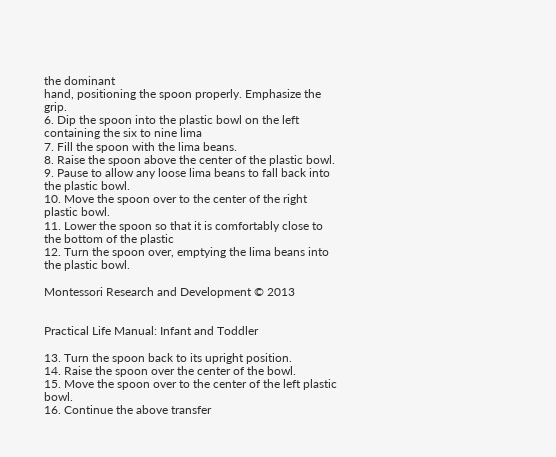the dominant
hand, positioning the spoon properly. Emphasize the grip.
6. Dip the spoon into the plastic bowl on the left containing the six to nine lima
7. Fill the spoon with the lima beans.
8. Raise the spoon above the center of the plastic bowl.
9. Pause to allow any loose lima beans to fall back into the plastic bowl.
10. Move the spoon over to the center of the right plastic bowl.
11. Lower the spoon so that it is comfortably close to the bottom of the plastic
12. Turn the spoon over, emptying the lima beans into the plastic bowl.

Montessori Research and Development © 2013


Practical Life Manual: Infant and Toddler

13. Turn the spoon back to its upright position.
14. Raise the spoon over the center of the bowl.
15. Move the spoon over to the center of the left plastic bowl.
16. Continue the above transfer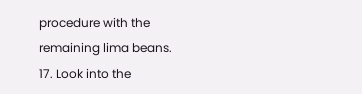procedure with the remaining lima beans.
17. Look into the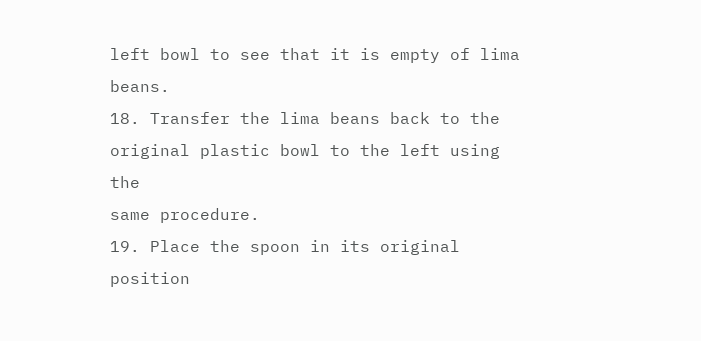left bowl to see that it is empty of lima beans.
18. Transfer the lima beans back to the original plastic bowl to the left using the
same procedure.
19. Place the spoon in its original position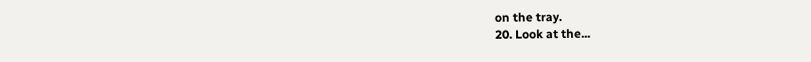on the tray.
20. Look at the...